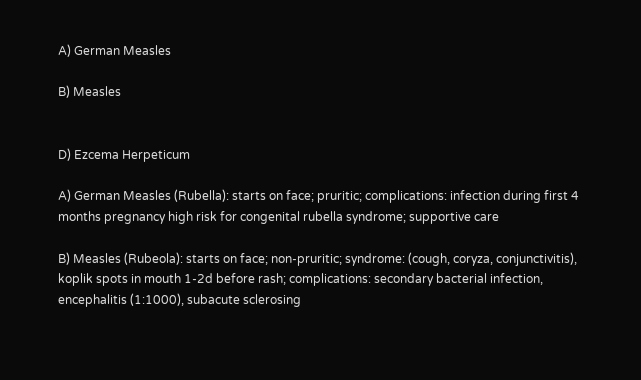A) German Measles

B) Measles


D) Ezcema Herpeticum

A) German Measles (Rubella): starts on face; pruritic; complications: infection during first 4 months pregnancy high risk for congenital rubella syndrome; supportive care

B) Measles (Rubeola): starts on face; non-pruritic; syndrome: (cough, coryza, conjunctivitis), koplik spots in mouth 1-2d before rash; complications: secondary bacterial infection, encephalitis (1:1000), subacute sclerosing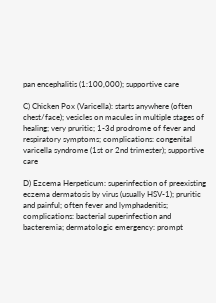pan encephalitis (1:100,000); supportive care

C) Chicken Pox (Varicella): starts anywhere (often chest/face); vesicles on macules in multiple stages of healing; very pruritic; 1-3d prodrome of fever and respiratory symptoms; complications: congenital varicella syndrome (1st or 2nd trimester); supportive care

D) Ezcema Herpeticum: superinfection of preexisting eczema dermatosis by virus (usually HSV-1); pruritic and painful; often fever and lymphadenitis; complications: bacterial superinfection and bacteremia; dermatologic emergency: prompt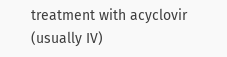treatment with acyclovir (usually IV)